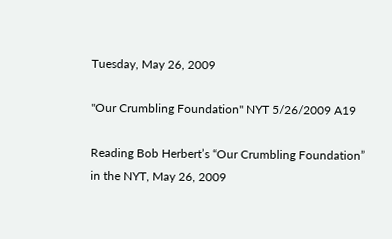Tuesday, May 26, 2009

"Our Crumbling Foundation" NYT 5/26/2009 A19

Reading Bob Herbert’s “Our Crumbling Foundation” in the NYT, May 26, 2009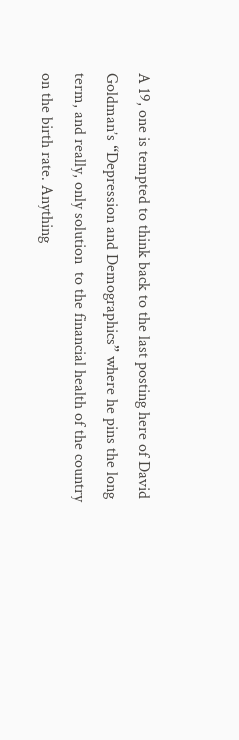A 19, one is tempted to think back to the last posting here of David Goldman’s “Depression and Demographics” where he pins the long term, and really, only solution  to the financial health of the country on the birth rate. Anything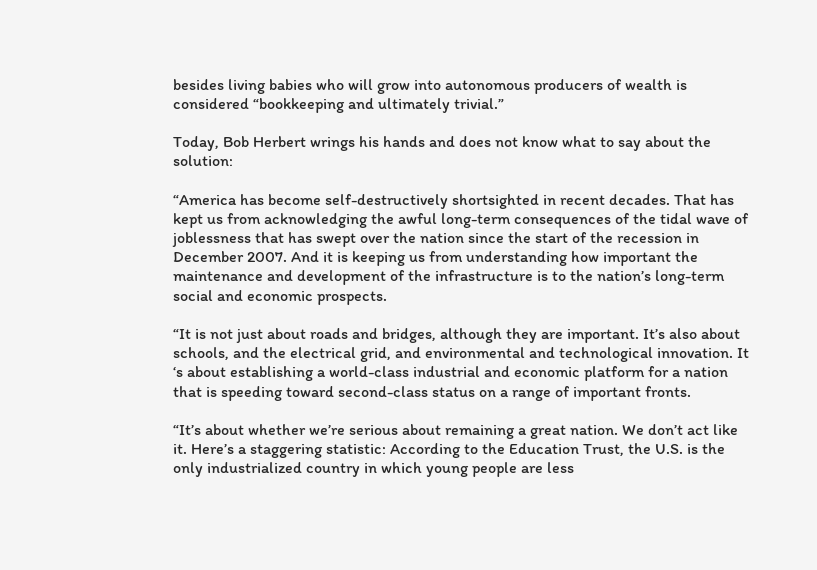besides living babies who will grow into autonomous producers of wealth is considered “bookkeeping and ultimately trivial.”

Today, Bob Herbert wrings his hands and does not know what to say about the solution:

“America has become self-destructively shortsighted in recent decades. That has kept us from acknowledging the awful long-term consequences of the tidal wave of joblessness that has swept over the nation since the start of the recession in December 2007. And it is keeping us from understanding how important the maintenance and development of the infrastructure is to the nation’s long-term social and economic prospects.

“It is not just about roads and bridges, although they are important. It’s also about schools, and the electrical grid, and environmental and technological innovation. It ‘s about establishing a world-class industrial and economic platform for a nation that is speeding toward second-class status on a range of important fronts.

“It’s about whether we’re serious about remaining a great nation. We don’t act like it. Here’s a staggering statistic: According to the Education Trust, the U.S. is the only industrialized country in which young people are less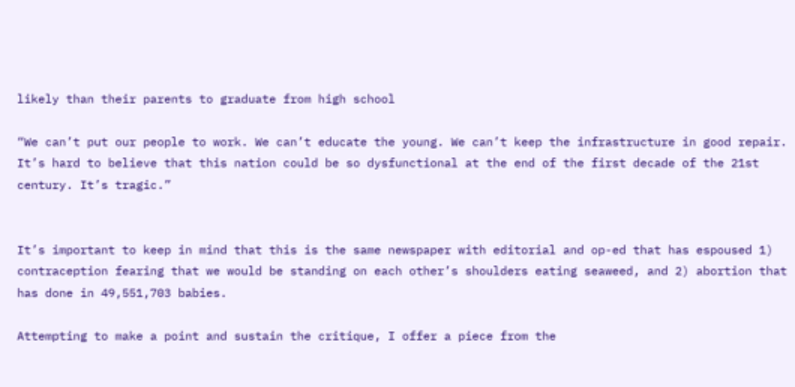likely than their parents to graduate from high school

“We can’t put our people to work. We can’t educate the young. We can’t keep the infrastructure in good repair. It’s hard to believe that this nation could be so dysfunctional at the end of the first decade of the 21st century. It’s tragic.”


It’s important to keep in mind that this is the same newspaper with editorial and op-ed that has espoused 1) contraception fearing that we would be standing on each other’s shoulders eating seaweed, and 2) abortion that has done in 49,551,703 babies.

Attempting to make a point and sustain the critique, I offer a piece from the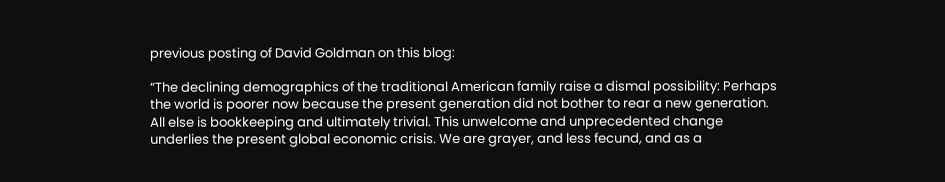previous posting of David Goldman on this blog:

“The declining demographics of the traditional American family raise a dismal possibility: Perhaps the world is poorer now because the present generation did not bother to rear a new generation. All else is bookkeeping and ultimately trivial. This unwelcome and unprecedented change underlies the present global economic crisis. We are grayer, and less fecund, and as a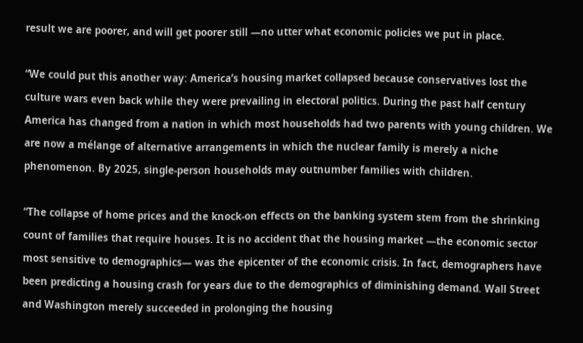result we are poorer, and will get poorer still —no utter what economic policies we put in place.

“We could put this another way: America’s housing market collapsed because conservatives lost the culture wars even back while they were prevailing in electoral politics. During the past half century America has changed from a nation in which most households had two parents with young children. We are now a mélange of alternative arrangements in which the nuclear family is merely a niche phenomenon. By 2025, single-person households may outnumber families with children.

“The collapse of home prices and the knock-on effects on the banking system stem from the shrinking count of families that require houses. It is no accident that the housing market —the economic sector most sensitive to demographics— was the epicenter of the economic crisis. In fact, demographers have been predicting a housing crash for years due to the demographics of diminishing demand. Wall Street and Washington merely succeeded in prolonging the housing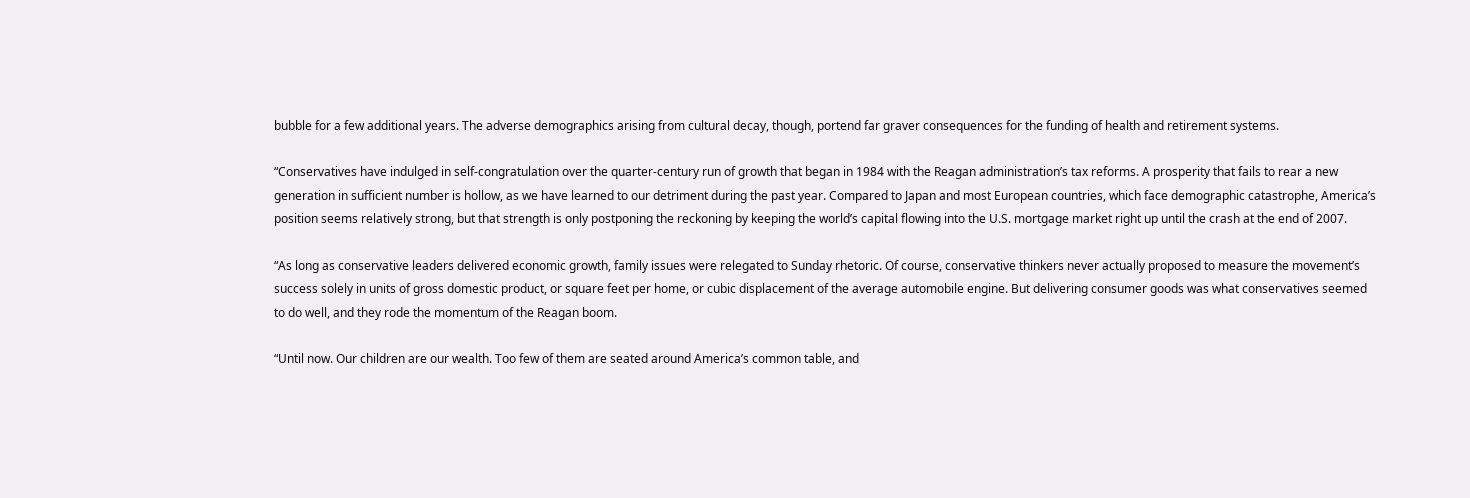bubble for a few additional years. The adverse demographics arising from cultural decay, though, portend far graver consequences for the funding of health and retirement systems.

“Conservatives have indulged in self-congratulation over the quarter-century run of growth that began in 1984 with the Reagan administration’s tax reforms. A prosperity that fails to rear a new generation in sufficient number is hollow, as we have learned to our detriment during the past year. Compared to Japan and most European countries, which face demographic catastrophe, America’s position seems relatively strong, but that strength is only postponing the reckoning by keeping the world’s capital flowing into the U.S. mortgage market right up until the crash at the end of 2007.

“As long as conservative leaders delivered economic growth, family issues were relegated to Sunday rhetoric. Of course, conservative thinkers never actually proposed to measure the movement’s success solely in units of gross domestic product, or square feet per home, or cubic displacement of the average automobile engine. But delivering consumer goods was what conservatives seemed to do well, and they rode the momentum of the Reagan boom.

“Until now. Our children are our wealth. Too few of them are seated around America’s common table, and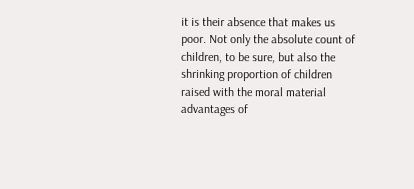it is their absence that makes us poor. Not only the absolute count of children, to be sure, but also the shrinking proportion of children raised with the moral material advantages of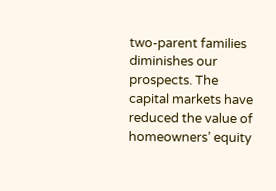two-parent families diminishes our prospects. The capital markets have reduced the value of homeowners’ equity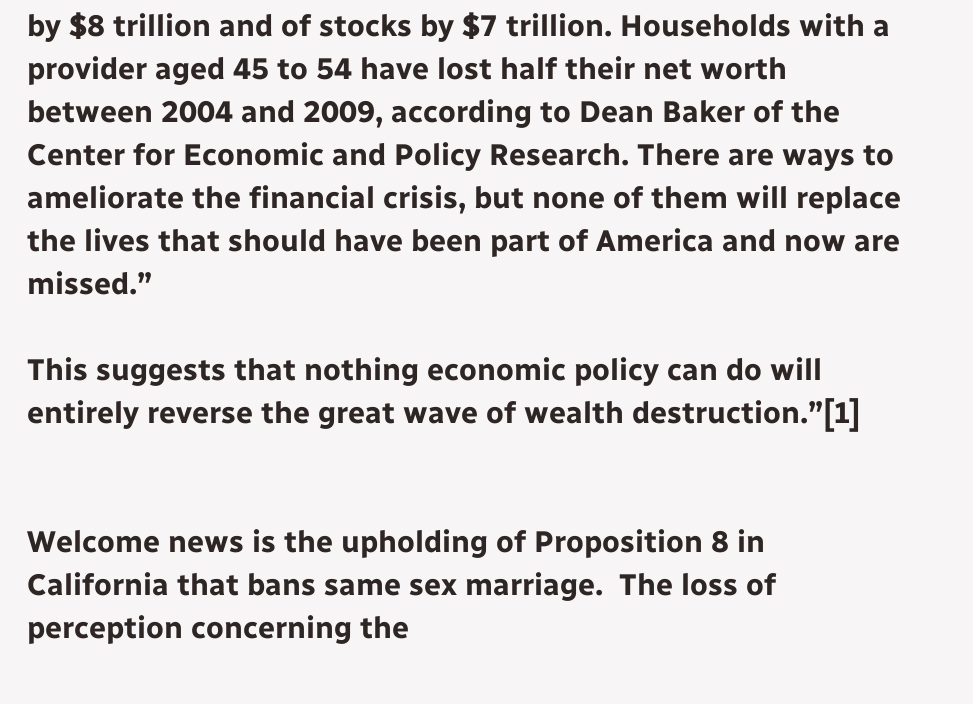by $8 trillion and of stocks by $7 trillion. Households with a provider aged 45 to 54 have lost half their net worth between 2004 and 2009, according to Dean Baker of the Center for Economic and Policy Research. There are ways to ameliorate the financial crisis, but none of them will replace the lives that should have been part of America and now are missed.”

This suggests that nothing economic policy can do will entirely reverse the great wave of wealth destruction.”[1]


Welcome news is the upholding of Proposition 8 in California that bans same sex marriage.  The loss of perception concerning the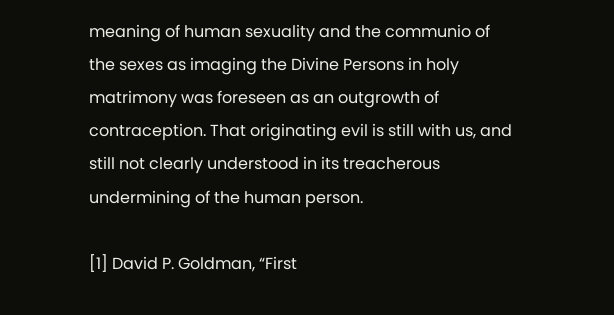meaning of human sexuality and the communio of the sexes as imaging the Divine Persons in holy matrimony was foreseen as an outgrowth of contraception. That originating evil is still with us, and still not clearly understood in its treacherous undermining of the human person.

[1] David P. Goldman, “First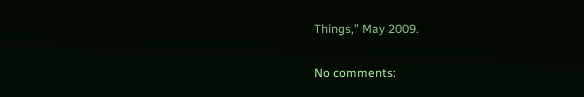Things,” May 2009.

No comments: